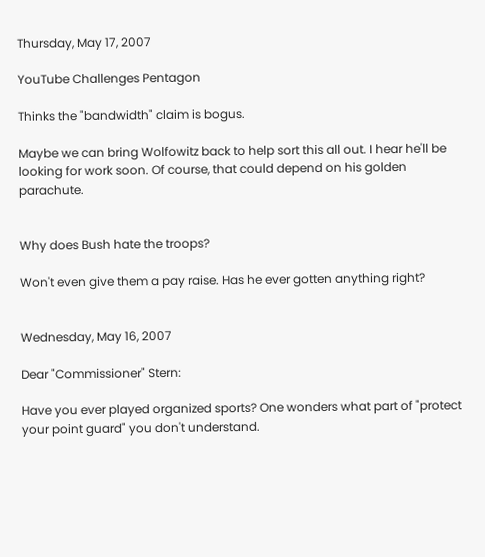Thursday, May 17, 2007

YouTube Challenges Pentagon

Thinks the "bandwidth" claim is bogus.

Maybe we can bring Wolfowitz back to help sort this all out. I hear he'll be looking for work soon. Of course, that could depend on his golden parachute.


Why does Bush hate the troops?

Won't even give them a pay raise. Has he ever gotten anything right?


Wednesday, May 16, 2007

Dear "Commissioner" Stern:

Have you ever played organized sports? One wonders what part of "protect your point guard" you don't understand.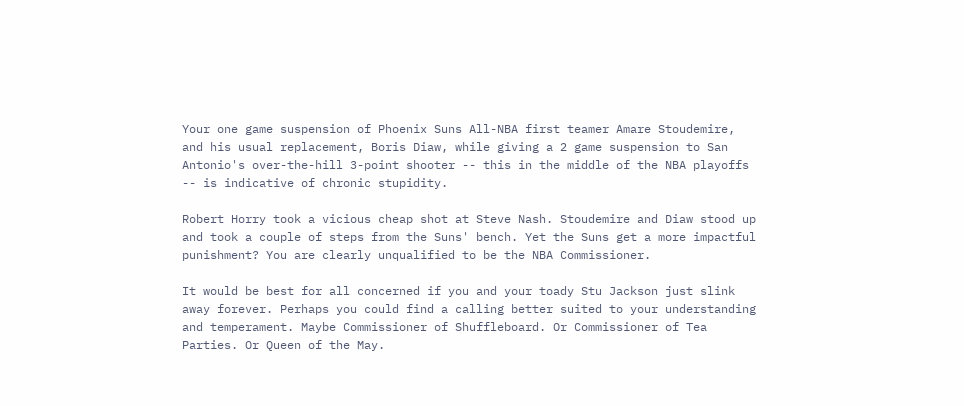Your one game suspension of Phoenix Suns All-NBA first teamer Amare Stoudemire, and his usual replacement, Boris Diaw, while giving a 2 game suspension to San Antonio's over-the-hill 3-point shooter -- this in the middle of the NBA playoffs -- is indicative of chronic stupidity.

Robert Horry took a vicious cheap shot at Steve Nash. Stoudemire and Diaw stood up and took a couple of steps from the Suns' bench. Yet the Suns get a more impactful punishment? You are clearly unqualified to be the NBA Commissioner.

It would be best for all concerned if you and your toady Stu Jackson just slink away forever. Perhaps you could find a calling better suited to your understanding and temperament. Maybe Commissioner of Shuffleboard. Or Commissioner of Tea Parties. Or Queen of the May.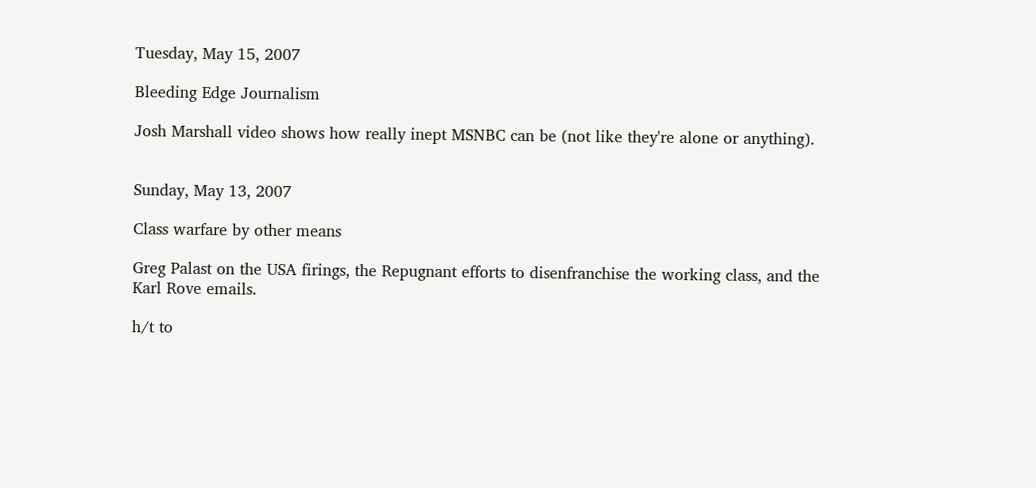Tuesday, May 15, 2007

Bleeding Edge Journalism

Josh Marshall video shows how really inept MSNBC can be (not like they're alone or anything).


Sunday, May 13, 2007

Class warfare by other means

Greg Palast on the USA firings, the Repugnant efforts to disenfranchise the working class, and the Karl Rove emails.

h/t to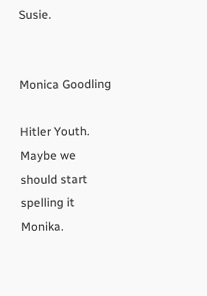Susie.


Monica Goodling

Hitler Youth. Maybe we should start spelling it Monika.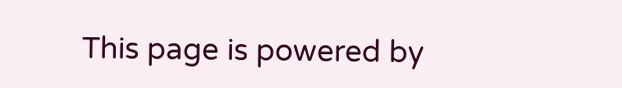This page is powered by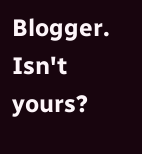Blogger. Isn't yours?